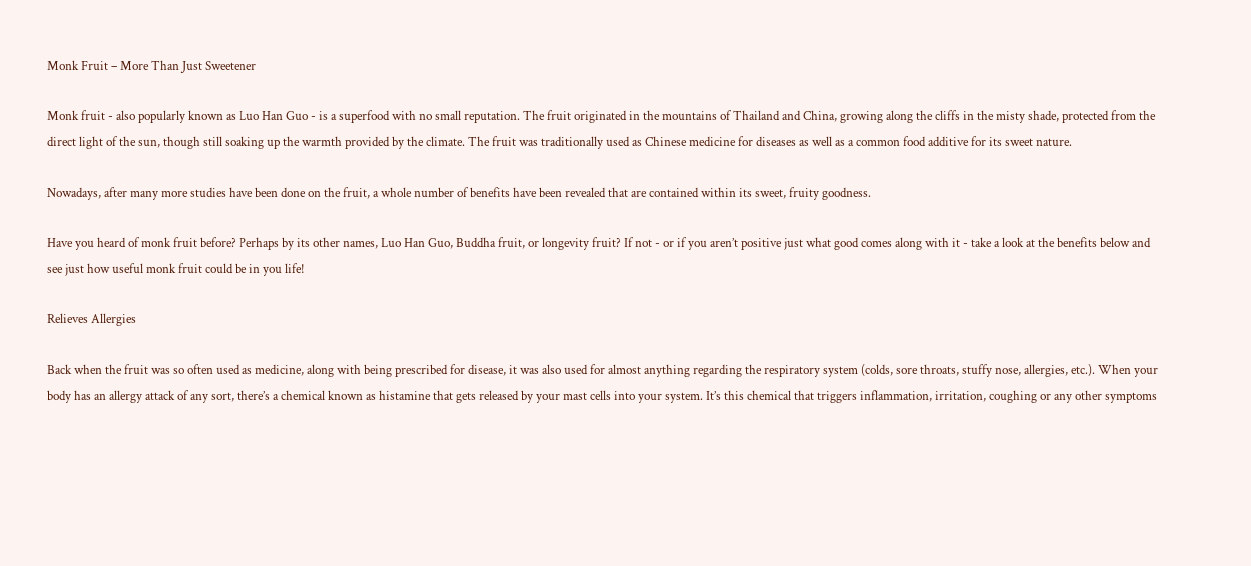Monk Fruit – More Than Just Sweetener

Monk fruit - also popularly known as Luo Han Guo - is a superfood with no small reputation. The fruit originated in the mountains of Thailand and China, growing along the cliffs in the misty shade, protected from the direct light of the sun, though still soaking up the warmth provided by the climate. The fruit was traditionally used as Chinese medicine for diseases as well as a common food additive for its sweet nature.

Nowadays, after many more studies have been done on the fruit, a whole number of benefits have been revealed that are contained within its sweet, fruity goodness.

Have you heard of monk fruit before? Perhaps by its other names, Luo Han Guo, Buddha fruit, or longevity fruit? If not - or if you aren’t positive just what good comes along with it - take a look at the benefits below and see just how useful monk fruit could be in you life!

Relieves Allergies

Back when the fruit was so often used as medicine, along with being prescribed for disease, it was also used for almost anything regarding the respiratory system (colds, sore throats, stuffy nose, allergies, etc.). When your body has an allergy attack of any sort, there’s a chemical known as histamine that gets released by your mast cells into your system. It’s this chemical that triggers inflammation, irritation, coughing or any other symptoms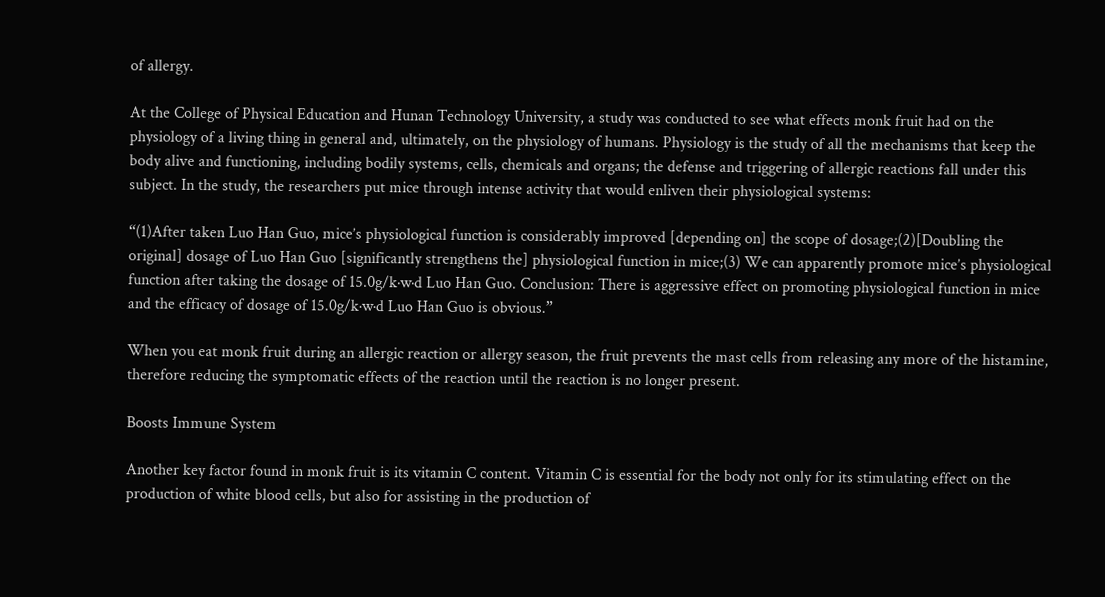of allergy.

At the College of Physical Education and Hunan Technology University, a study was conducted to see what effects monk fruit had on the physiology of a living thing in general and, ultimately, on the physiology of humans. Physiology is the study of all the mechanisms that keep the body alive and functioning, including bodily systems, cells, chemicals and organs; the defense and triggering of allergic reactions fall under this subject. In the study, the researchers put mice through intense activity that would enliven their physiological systems:

“(1)After taken Luo Han Guo, mice’s physiological function is considerably improved [depending on] the scope of dosage;(2)[Doubling the original] dosage of Luo Han Guo [significantly strengthens the] physiological function in mice;(3) We can apparently promote mice’s physiological function after taking the dosage of 15.0g/k·w·d Luo Han Guo. Conclusion: There is aggressive effect on promoting physiological function in mice and the efficacy of dosage of 15.0g/k·w·d Luo Han Guo is obvious.”

When you eat monk fruit during an allergic reaction or allergy season, the fruit prevents the mast cells from releasing any more of the histamine, therefore reducing the symptomatic effects of the reaction until the reaction is no longer present.

Boosts Immune System

Another key factor found in monk fruit is its vitamin C content. Vitamin C is essential for the body not only for its stimulating effect on the production of white blood cells, but also for assisting in the production of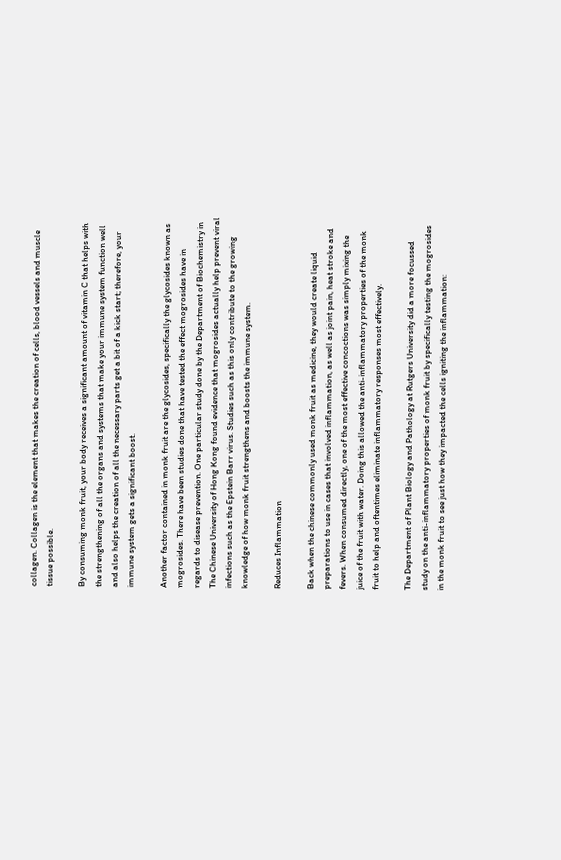collagen. Collagen is the element that makes the creation of cells, blood vessels and muscle tissue possible.

By consuming monk fruit, your body receives a significant amount of vitamin C that helps with the strengthening of all the organs and systems that make your immune system function well and also helps the creation of all the necessary parts get a bit of a kick start; therefore, your immune system gets a significant boost.

Another factor contained in monk fruit are the glycosides, specifically the glycosides known as mogrosides. There have been studies done that have tested the effect mogrosides have in regards to disease prevention. One particular study done by the Department of Biochemistry in The Chinese University of Hong Kong found evidence that mogrosides actually help prevent viral infections such as the Epstein Barr virus. Studies such as this only contribute to the growing knowledge of how monk fruit strengthens and boosts the immune system.

Reduces Inflammation

Back when the chinese commonly used monk fruit as medicine, they would create liquid preparations to use in cases that involved inflammation, as well as joint pain, heat stroke and fevers. When consumed directly, one of the most effective concoctions was simply mixing the juice of the fruit with water. Doing this allowed the anti-inflammatory properties of the monk fruit to help and oftentimes eliminate inflammatory responses most effectively.

The Department of Plant Biology and Pathology at Rutgers University did a more focussed study on the anti-inflammatory properties of monk fruit by specifically testing the mogrosides in the monk fruit to see just how they impacted the cells igniting the inflammation: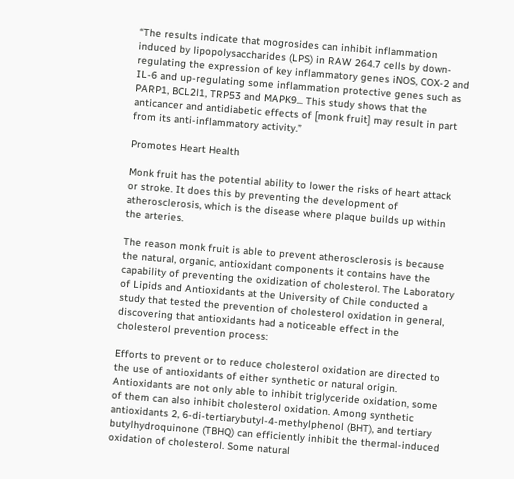“The results indicate that mogrosides can inhibit inflammation induced by lipopolysaccharides (LPS) in RAW 264.7 cells by down-regulating the expression of key inflammatory genes iNOS, COX-2 and IL-6 and up-regulating some inflammation protective genes such as PARP1, BCL2l1, TRP53 and MAPK9... This study shows that the anticancer and antidiabetic effects of [monk fruit] may result in part from its anti-inflammatory activity.”

Promotes Heart Health

Monk fruit has the potential ability to lower the risks of heart attack or stroke. It does this by preventing the development of atherosclerosis, which is the disease where plaque builds up within the arteries.

The reason monk fruit is able to prevent atherosclerosis is because the natural, organic, antioxidant components it contains have the capability of preventing the oxidization of cholesterol. The Laboratory of Lipids and Antioxidants at the University of Chile conducted a study that tested the prevention of cholesterol oxidation in general, discovering that antioxidants had a noticeable effect in the cholesterol prevention process:

Efforts to prevent or to reduce cholesterol oxidation are directed to the use of antioxidants of either synthetic or natural origin. Antioxidants are not only able to inhibit triglyceride oxidation, some of them can also inhibit cholesterol oxidation. Among synthetic antioxidants 2, 6-di-tertiarybutyl-4-methylphenol (BHT), and tertiary butylhydroquinone (TBHQ) can efficiently inhibit the thermal-induced oxidation of cholesterol. Some natural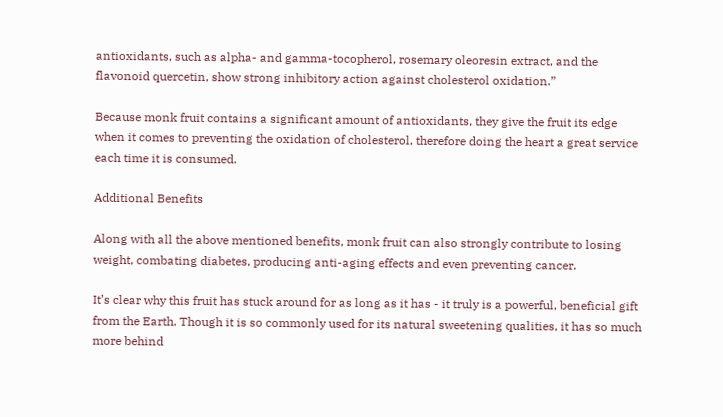antioxidants, such as alpha- and gamma-tocopherol, rosemary oleoresin extract, and the flavonoid quercetin, show strong inhibitory action against cholesterol oxidation.”

Because monk fruit contains a significant amount of antioxidants, they give the fruit its edge when it comes to preventing the oxidation of cholesterol, therefore doing the heart a great service each time it is consumed.

Additional Benefits

Along with all the above mentioned benefits, monk fruit can also strongly contribute to losing weight, combating diabetes, producing anti-aging effects and even preventing cancer.

It’s clear why this fruit has stuck around for as long as it has - it truly is a powerful, beneficial gift from the Earth. Though it is so commonly used for its natural sweetening qualities, it has so much more behind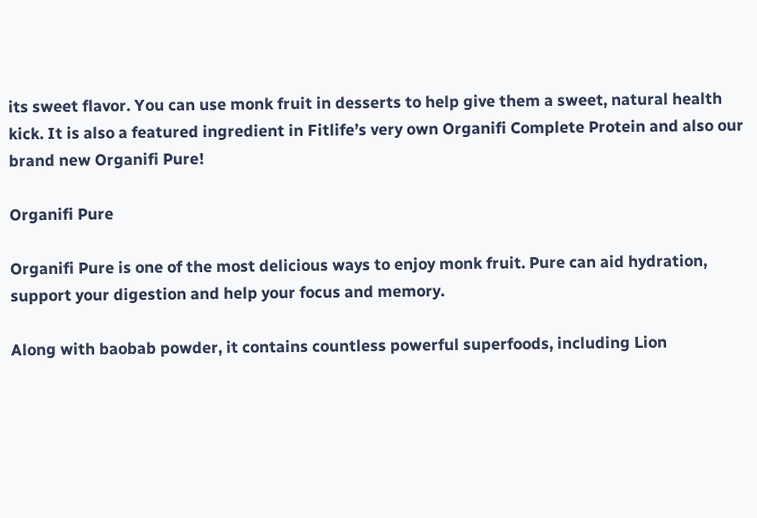its sweet flavor. You can use monk fruit in desserts to help give them a sweet, natural health kick. It is also a featured ingredient in Fitlife’s very own Organifi Complete Protein and also our brand new Organifi Pure!

Organifi Pure

Organifi Pure is one of the most delicious ways to enjoy monk fruit. Pure can aid hydration, support your digestion and help your focus and memory.

Along with baobab powder, it contains countless powerful superfoods, including Lion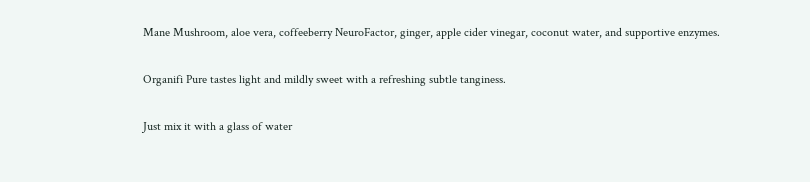Mane Mushroom, aloe vera, coffeeberry NeuroFactor, ginger, apple cider vinegar, coconut water, and supportive enzymes.

Organifi Pure tastes light and mildly sweet with a refreshing subtle tanginess.

Just mix it with a glass of water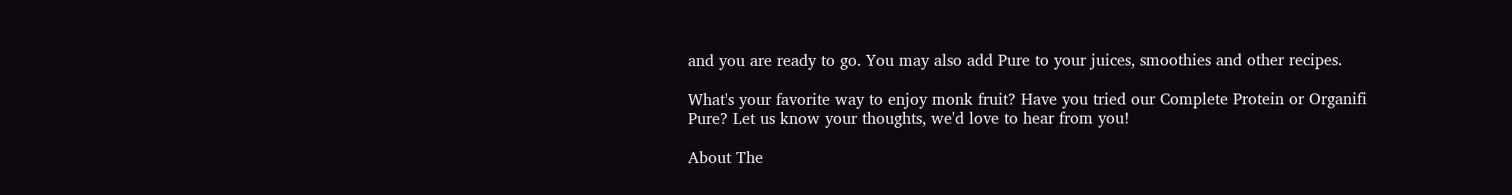and you are ready to go. You may also add Pure to your juices, smoothies and other recipes.

What's your favorite way to enjoy monk fruit? Have you tried our Complete Protein or Organifi Pure? Let us know your thoughts, we'd love to hear from you!

About The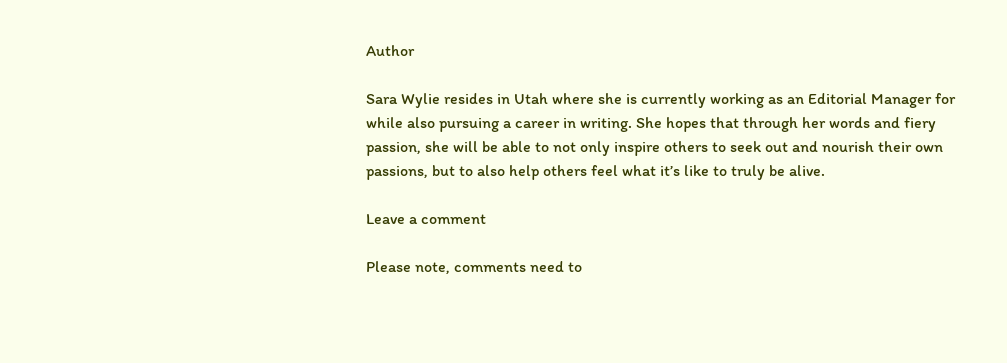Author

Sara Wylie resides in Utah where she is currently working as an Editorial Manager for while also pursuing a career in writing. She hopes that through her words and fiery passion, she will be able to not only inspire others to seek out and nourish their own passions, but to also help others feel what it’s like to truly be alive.

Leave a comment

Please note, comments need to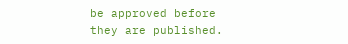be approved before they are published.